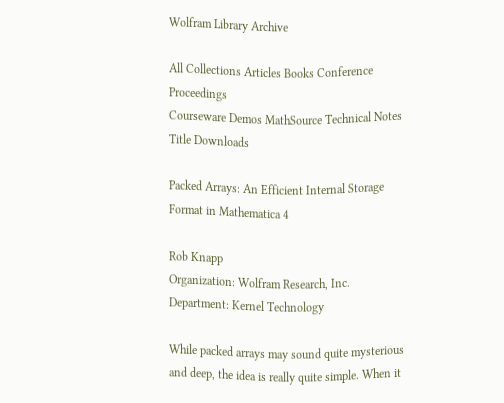Wolfram Library Archive

All Collections Articles Books Conference Proceedings
Courseware Demos MathSource Technical Notes
Title Downloads

Packed Arrays: An Efficient Internal Storage Format in Mathematica 4

Rob Knapp
Organization: Wolfram Research, Inc.
Department: Kernel Technology

While packed arrays may sound quite mysterious and deep, the idea is really quite simple. When it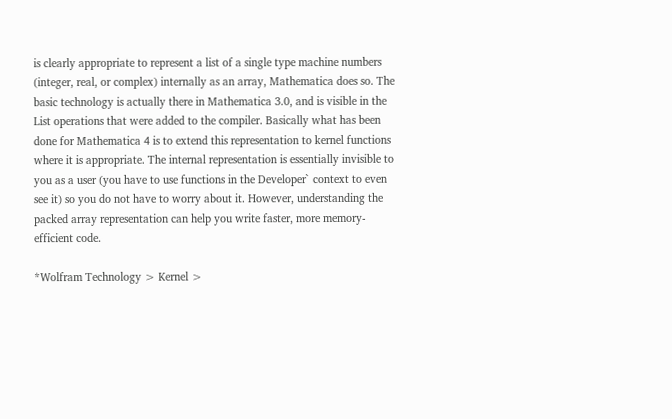is clearly appropriate to represent a list of a single type machine numbers (integer, real, or complex) internally as an array, Mathematica does so. The basic technology is actually there in Mathematica 3.0, and is visible in the List operations that were added to the compiler. Basically what has been done for Mathematica 4 is to extend this representation to kernel functions where it is appropriate. The internal representation is essentially invisible to you as a user (you have to use functions in the Developer` context to even see it) so you do not have to worry about it. However, understanding the packed array representation can help you write faster, more memory-efficient code.

*Wolfram Technology > Kernel >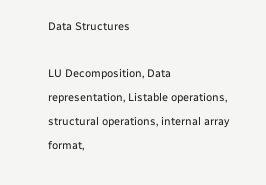Data Structures

LU Decomposition, Data representation, Listable operations, structural operations, internal array format,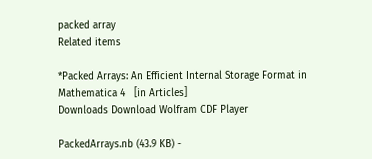packed array
Related items

*Packed Arrays: An Efficient Internal Storage Format in Mathematica 4   [in Articles]
Downloads Download Wolfram CDF Player

PackedArrays.nb (43.9 KB) -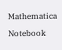Mathematica Notebook